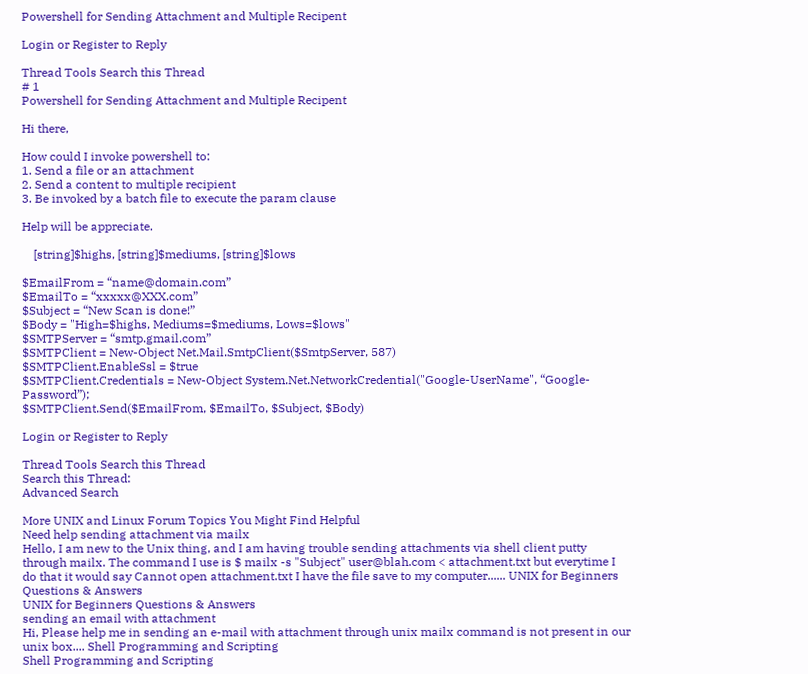Powershell for Sending Attachment and Multiple Recipent

Login or Register to Reply

Thread Tools Search this Thread
# 1
Powershell for Sending Attachment and Multiple Recipent

Hi there,

How could I invoke powershell to:
1. Send a file or an attachment
2. Send a content to multiple recipient
3. Be invoked by a batch file to execute the param clause

Help will be appreciate.

    [string]$highs, [string]$mediums, [string]$lows

$EmailFrom = “name@domain.com”
$EmailTo = “xxxxx@XXX.com”
$Subject = “New Scan is done!”
$Body = "High=$highs, Mediums=$mediums, Lows=$lows"
$SMTPServer = “smtp.gmail.com”
$SMTPClient = New-Object Net.Mail.SmtpClient($SmtpServer, 587)
$SMTPClient.EnableSsl = $true
$SMTPClient.Credentials = New-Object System.Net.NetworkCredential("Google-UserName", “Google-Password”);
$SMTPClient.Send($EmailFrom, $EmailTo, $Subject, $Body)

Login or Register to Reply

Thread Tools Search this Thread
Search this Thread:
Advanced Search

More UNIX and Linux Forum Topics You Might Find Helpful
Need help sending attachment via mailx
Hello, I am new to the Unix thing, and I am having trouble sending attachments via shell client putty through mailx. The command I use is $ mailx -s "Subject" user@blah.com < attachment.txt but everytime I do that it would say Cannot open attachment.txt I have the file save to my computer...... UNIX for Beginners Questions & Answers
UNIX for Beginners Questions & Answers
sending an email with attachment
Hi, Please help me in sending an e-mail with attachment through unix mailx command is not present in our unix box.... Shell Programming and Scripting
Shell Programming and Scripting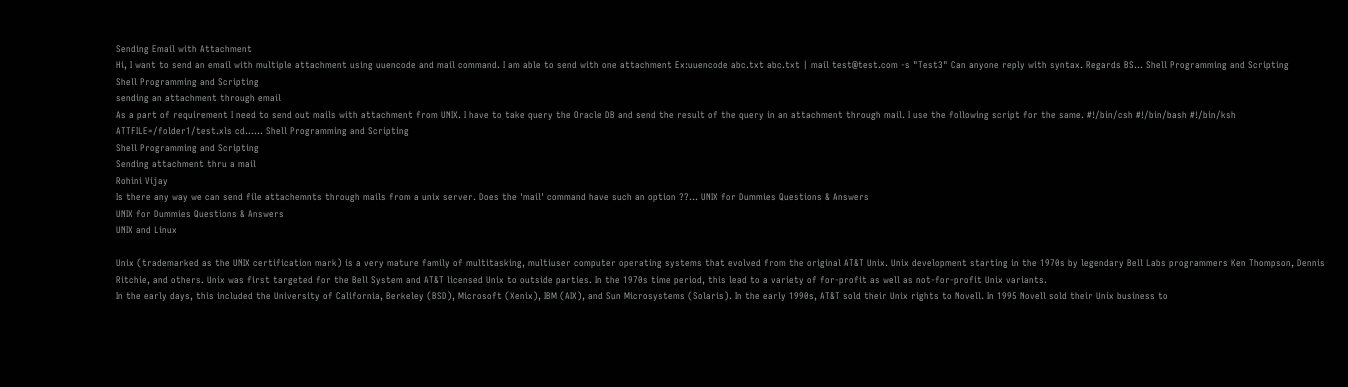Sending Email with Attachment
Hi, I want to send an email with multiple attachment using uuencode and mail command. I am able to send with one attachment Ex:uuencode abc.txt abc.txt | mail test@test.com -s "Test3" Can anyone reply with syntax. Regards BS... Shell Programming and Scripting
Shell Programming and Scripting
sending an attachment through email
As a part of requirement I need to send out mails with attachment from UNIX. I have to take query the Oracle DB and send the result of the query in an attachment through mail. I use the following script for the same. #!/bin/csh #!/bin/bash #!/bin/ksh ATTFILE=/folder1/test.xls cd...... Shell Programming and Scripting
Shell Programming and Scripting
Sending attachment thru a mail
Rohini Vijay
Is there any way we can send file attachemnts through mails from a unix server. Does the 'mail' command have such an option ??... UNIX for Dummies Questions & Answers
UNIX for Dummies Questions & Answers
UNIX and Linux

Unix (trademarked as the UNIX certification mark) is a very mature family of multitasking, multiuser computer operating systems that evolved from the original AT&T Unix. Unix development starting in the 1970s by legendary Bell Labs programmers Ken Thompson, Dennis Ritchie, and others. Unix was first targeted for the Bell System and AT&T licensed Unix to outside parties. In the 1970s time period, this lead to a variety of for-profit as well as not-for-profit Unix variants.
In the early days, this included the University of California, Berkeley (BSD), Microsoft (Xenix), IBM (AIX), and Sun Microsystems (Solaris). In the early 1990s, AT&T sold their Unix rights to Novell. In 1995 Novell sold their Unix business to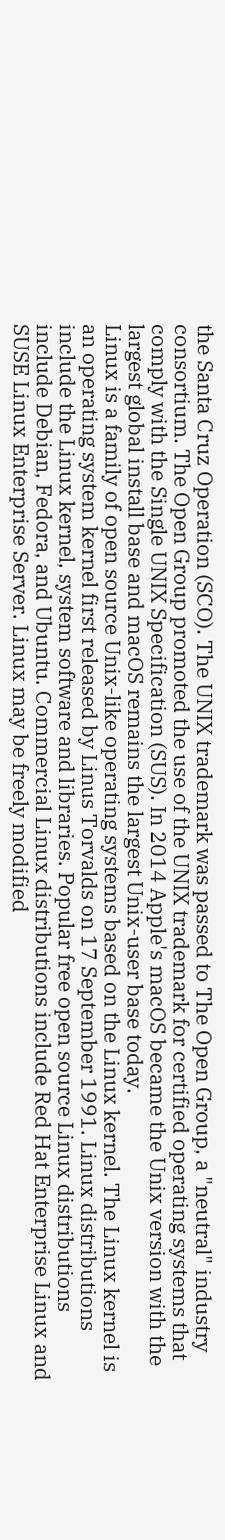the Santa Cruz Operation (SCO). The UNIX trademark was passed to The Open Group, a "neutral" industry consortium. The Open Group promoted the use of the UNIX trademark for certified operating systems that comply with the Single UNIX Specification (SUS). In 2014 Apple's macOS became the Unix version with the largest global install base and macOS remains the largest Unix-user base today.
Linux is a family of open source Unix-like operating systems based on the Linux kernel. The Linux kernel is an operating system kernel first released by Linus Torvalds on 17 September 1991. Linux distributions include the Linux kernel, system software and libraries. Popular free open source Linux distributions include Debian, Fedora, and Ubuntu. Commercial Linux distributions include Red Hat Enterprise Linux and SUSE Linux Enterprise Server. Linux may be freely modified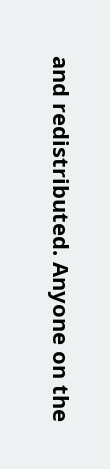and redistributed. Anyone on the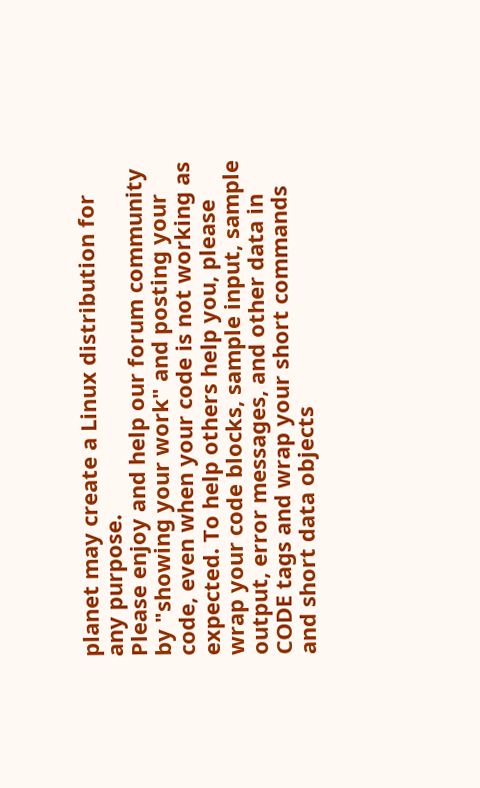planet may create a Linux distribution for any purpose.
Please enjoy and help our forum community by "showing your work" and posting your code, even when your code is not working as expected. To help others help you, please wrap your code blocks, sample input, sample output, error messages, and other data in CODE tags and wrap your short commands and short data objects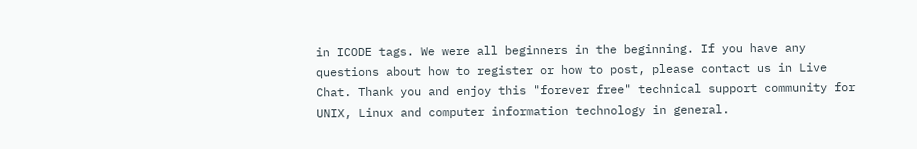in ICODE tags. We were all beginners in the beginning. If you have any questions about how to register or how to post, please contact us in Live Chat. Thank you and enjoy this "forever free" technical support community for UNIX, Linux and computer information technology in general.